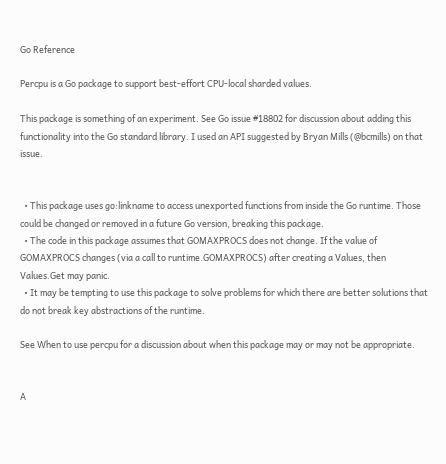Go Reference

Percpu is a Go package to support best-effort CPU-local sharded values.

This package is something of an experiment. See Go issue #18802 for discussion about adding this functionality into the Go standard library. I used an API suggested by Bryan Mills (@bcmills) on that issue.


  • This package uses go:linkname to access unexported functions from inside the Go runtime. Those could be changed or removed in a future Go version, breaking this package.
  • The code in this package assumes that GOMAXPROCS does not change. If the value of GOMAXPROCS changes (via a call to runtime.GOMAXPROCS) after creating a Values, then Values.Get may panic.
  • It may be tempting to use this package to solve problems for which there are better solutions that do not break key abstractions of the runtime.

See When to use percpu for a discussion about when this package may or may not be appropriate.


A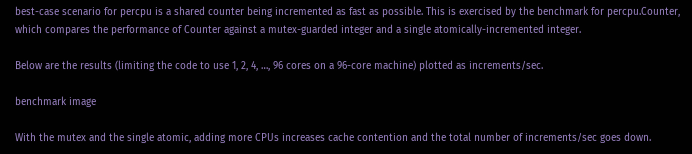best-case scenario for percpu is a shared counter being incremented as fast as possible. This is exercised by the benchmark for percpu.Counter, which compares the performance of Counter against a mutex-guarded integer and a single atomically-incremented integer.

Below are the results (limiting the code to use 1, 2, 4, …, 96 cores on a 96-core machine) plotted as increments/sec.

benchmark image

With the mutex and the single atomic, adding more CPUs increases cache contention and the total number of increments/sec goes down.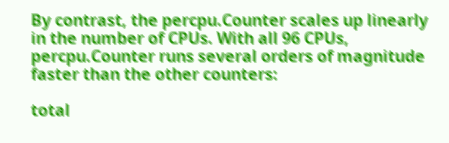By contrast, the percpu.Counter scales up linearly in the number of CPUs. With all 96 CPUs, percpu.Counter runs several orders of magnitude faster than the other counters:

total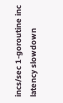incs/sec 1-goroutine inc latency slowdown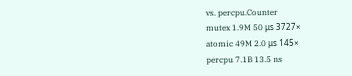vs. percpu.Counter
mutex 1.9M 50 μs 3727×
atomic 49M 2.0 μs 145×
percpu 7.1B 13.5 ns